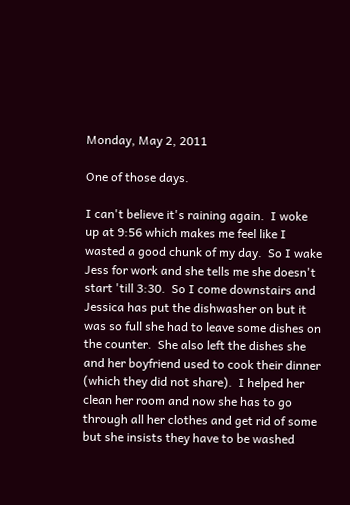Monday, May 2, 2011

One of those days.

I can't believe it's raining again.  I woke up at 9:56 which makes me feel like I wasted a good chunk of my day.  So I wake Jess for work and she tells me she doesn't start 'till 3:30.  So I come downstairs and Jessica has put the dishwasher on but it was so full she had to leave some dishes on the counter.  She also left the dishes she and her boyfriend used to cook their dinner (which they did not share).  I helped her clean her room and now she has to go through all her clothes and get rid of some but she insists they have to be washed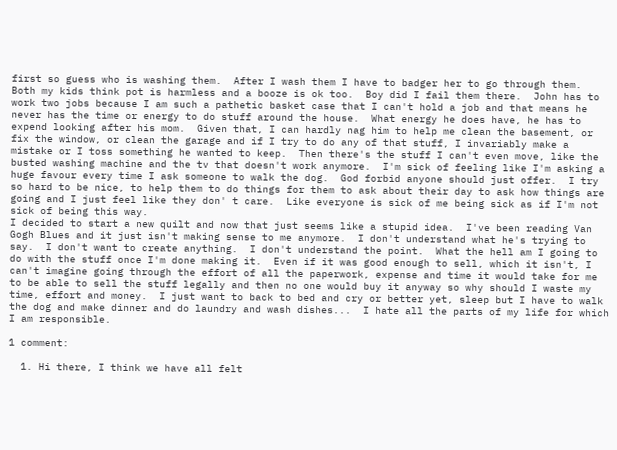first so guess who is washing them.  After I wash them I have to badger her to go through them.  Both my kids think pot is harmless and a booze is ok too.  Boy did I fail them there.  John has to work two jobs because I am such a pathetic basket case that I can't hold a job and that means he never has the time or energy to do stuff around the house.  What energy he does have, he has to expend looking after his mom.  Given that, I can hardly nag him to help me clean the basement, or fix the window, or clean the garage and if I try to do any of that stuff, I invariably make a mistake or I toss something he wanted to keep.  Then there's the stuff I can't even move, like the busted washing machine and the tv that doesn't work anymore.  I'm sick of feeling like I'm asking a huge favour every time I ask someone to walk the dog.  God forbid anyone should just offer.  I try so hard to be nice, to help them to do things for them to ask about their day to ask how things are going and I just feel like they don' t care.  Like everyone is sick of me being sick as if I'm not sick of being this way.
I decided to start a new quilt and now that just seems like a stupid idea.  I've been reading Van Gogh Blues and it just isn't making sense to me anymore.  I don't understand what he's trying to say.  I don't want to create anything.  I don't understand the point.  What the hell am I going to do with the stuff once I'm done making it.  Even if it was good enough to sell, which it isn't, I can't imagine going through the effort of all the paperwork, expense and time it would take for me to be able to sell the stuff legally and then no one would buy it anyway so why should I waste my time, effort and money.  I just want to back to bed and cry or better yet, sleep but I have to walk the dog and make dinner and do laundry and wash dishes...  I hate all the parts of my life for which I am responsible.

1 comment:

  1. Hi there, I think we have all felt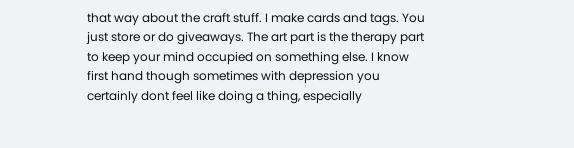that way about the craft stuff. I make cards and tags. You just store or do giveaways. The art part is the therapy part to keep your mind occupied on something else. I know first hand though sometimes with depression you certainly dont feel like doing a thing, especially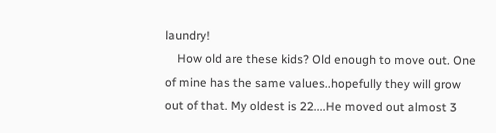laundry!
    How old are these kids? Old enough to move out. One of mine has the same values..hopefully they will grow out of that. My oldest is 22....He moved out almost 3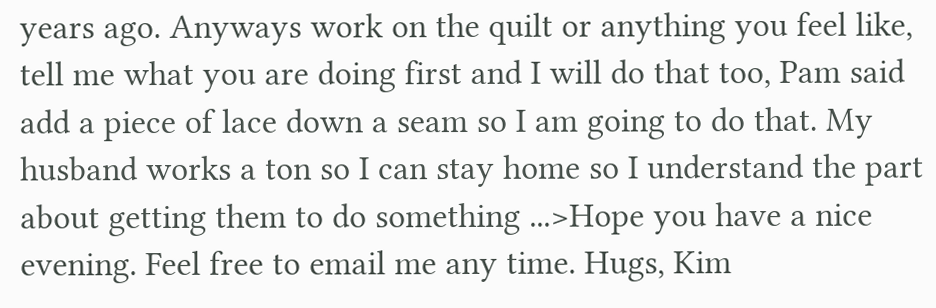years ago. Anyways work on the quilt or anything you feel like, tell me what you are doing first and I will do that too, Pam said add a piece of lace down a seam so I am going to do that. My husband works a ton so I can stay home so I understand the part about getting them to do something ...>Hope you have a nice evening. Feel free to email me any time. Hugs, Kim